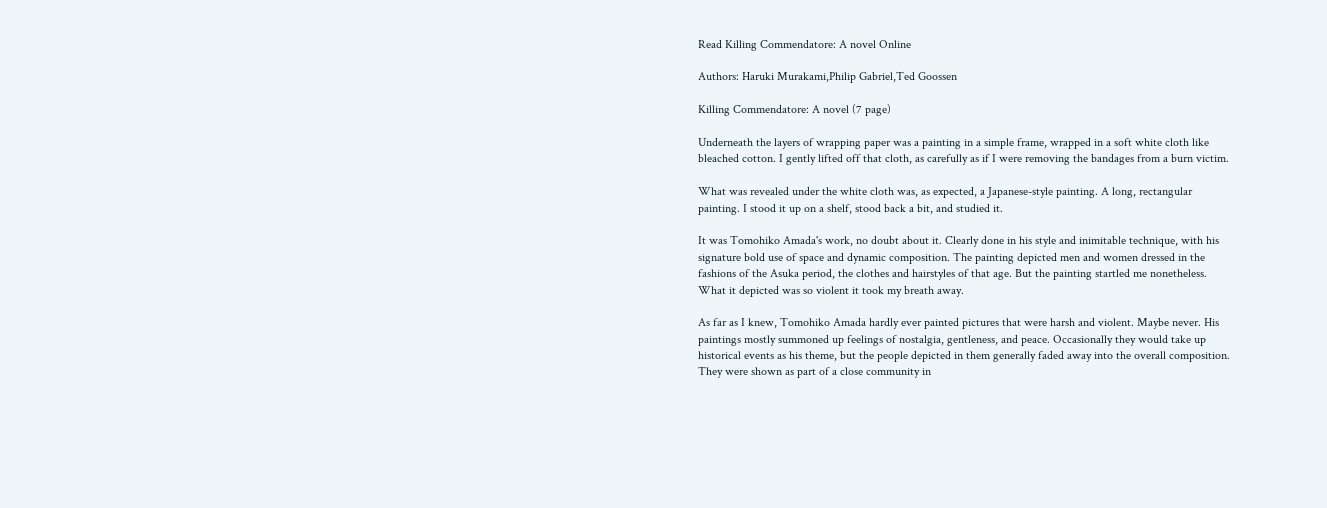Read Killing Commendatore: A novel Online

Authors: Haruki Murakami,Philip Gabriel,Ted Goossen

Killing Commendatore: A novel (7 page)

Underneath the layers of wrapping paper was a painting in a simple frame, wrapped in a soft white cloth like bleached cotton. I gently lifted off that cloth, as carefully as if I were removing the bandages from a burn victim.

What was revealed under the white cloth was, as expected, a Japanese-style painting. A long, rectangular painting. I stood it up on a shelf, stood back a bit, and studied it.

It was Tomohiko Amada's work, no doubt about it. Clearly done in his style and inimitable technique, with his signature bold use of space and dynamic composition. The painting depicted men and women dressed in the fashions of the Asuka period, the clothes and hairstyles of that age. But the painting startled me nonetheless. What it depicted was so violent it took my breath away.

As far as I knew, Tomohiko Amada hardly ever painted pictures that were harsh and violent. Maybe never. His paintings mostly summoned up feelings of nostalgia, gentleness, and peace. Occasionally they would take up historical events as his theme, but the people depicted in them generally faded away into the overall composition. They were shown as part of a close community in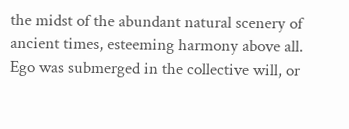the midst of the abundant natural scenery of ancient times, esteeming harmony above all. Ego was submerged in the collective will, or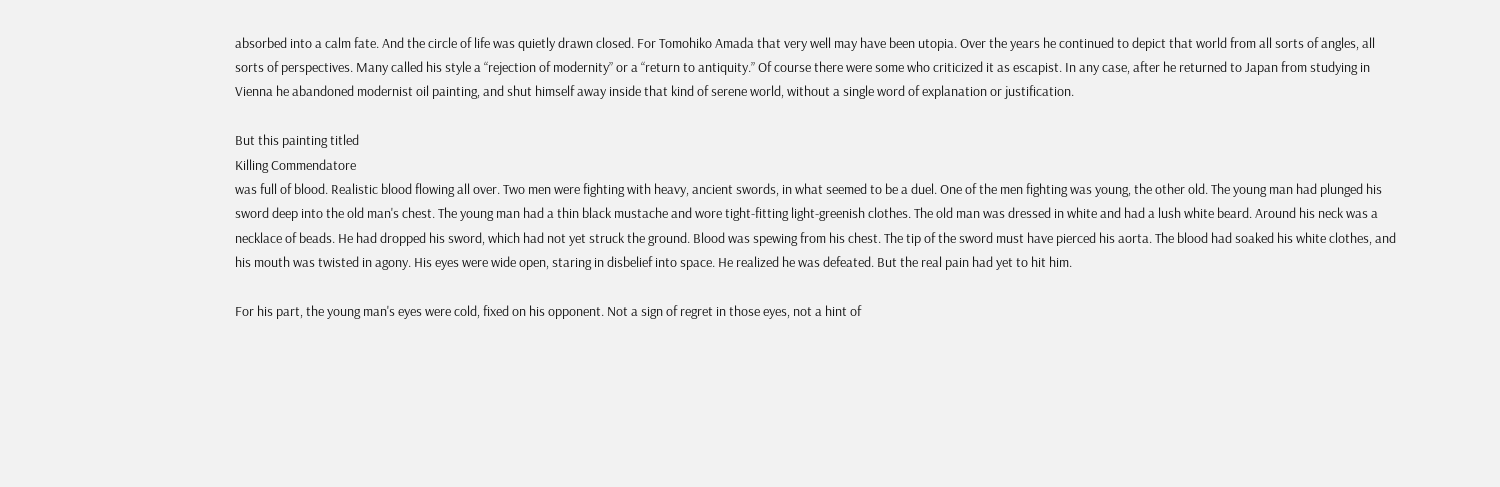absorbed into a calm fate. And the circle of life was quietly drawn closed. For Tomohiko Amada that very well may have been utopia. Over the years he continued to depict that world from all sorts of angles, all sorts of perspectives. Many called his style a “rejection of modernity” or a “return to antiquity.” Of course there were some who criticized it as escapist. In any case, after he returned to Japan from studying in Vienna he abandoned modernist oil painting, and shut himself away inside that kind of serene world, without a single word of explanation or justification.

But this painting titled
Killing Commendatore
was full of blood. Realistic blood flowing all over. Two men were fighting with heavy, ancient swords, in what seemed to be a duel. One of the men fighting was young, the other old. The young man had plunged his sword deep into the old man's chest. The young man had a thin black mustache and wore tight-fitting light-greenish clothes. The old man was dressed in white and had a lush white beard. Around his neck was a necklace of beads. He had dropped his sword, which had not yet struck the ground. Blood was spewing from his chest. The tip of the sword must have pierced his aorta. The blood had soaked his white clothes, and his mouth was twisted in agony. His eyes were wide open, staring in disbelief into space. He realized he was defeated. But the real pain had yet to hit him.

For his part, the young man's eyes were cold, fixed on his opponent. Not a sign of regret in those eyes, not a hint of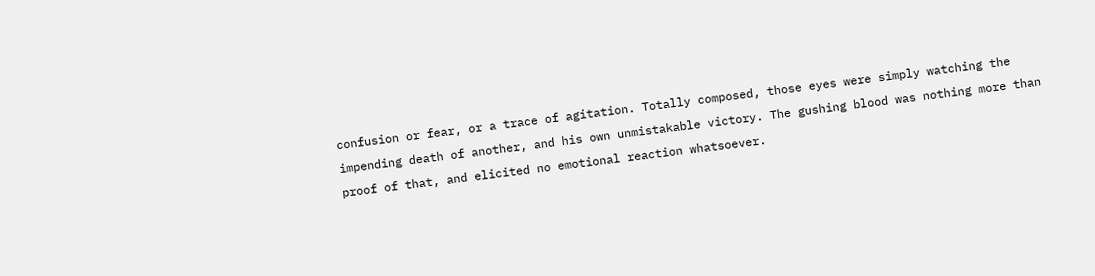confusion or fear, or a trace of agitation. Totally composed, those eyes were simply watching the impending death of another, and his own unmistakable victory. The gushing blood was nothing more than proof of that, and elicited no emotional reaction whatsoever.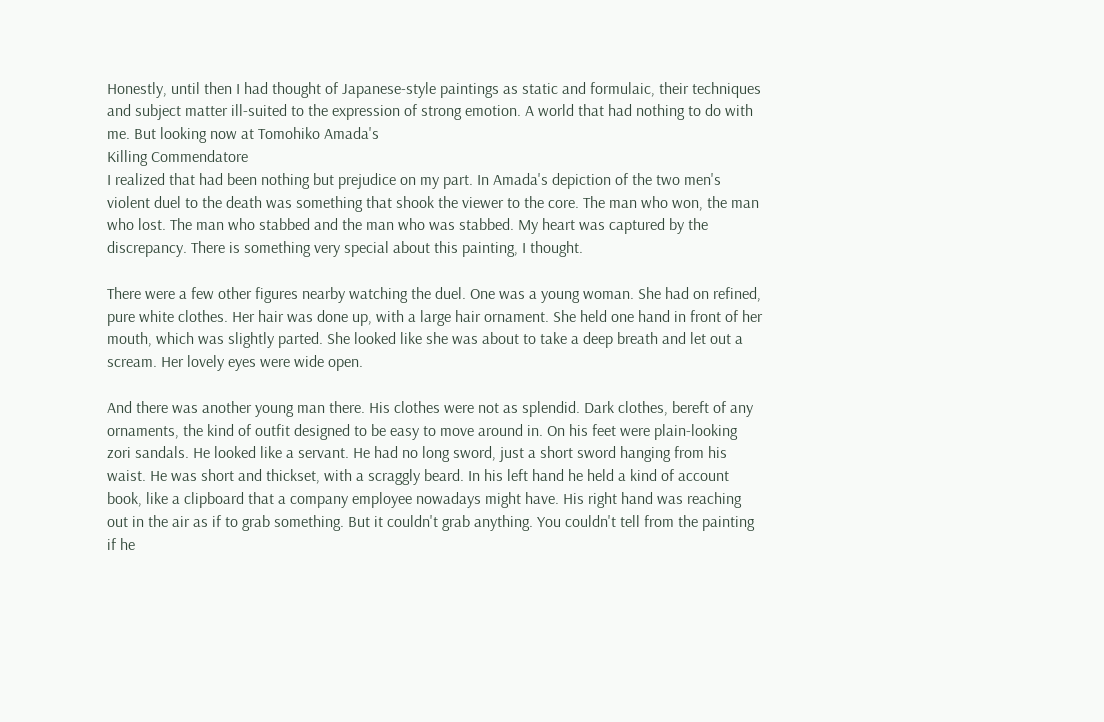Honestly, until then I had thought of Japanese-style paintings as static and formulaic, their techniques and subject matter ill-suited to the expression of strong emotion. A world that had nothing to do with me. But looking now at Tomohiko Amada's
Killing Commendatore
I realized that had been nothing but prejudice on my part. In Amada's depiction of the two men's violent duel to the death was something that shook the viewer to the core. The man who won, the man who lost. The man who stabbed and the man who was stabbed. My heart was captured by the discrepancy. There is something very special about this painting, I thought.

There were a few other figures nearby watching the duel. One was a young woman. She had on refined, pure white clothes. Her hair was done up, with a large hair ornament. She held one hand in front of her mouth, which was slightly parted. She looked like she was about to take a deep breath and let out a scream. Her lovely eyes were wide open.

And there was another young man there. His clothes were not as splendid. Dark clothes, bereft of any ornaments, the kind of outfit designed to be easy to move around in. On his feet were plain-looking zori sandals. He looked like a servant. He had no long sword, just a short sword hanging from his waist. He was short and thickset, with a scraggly beard. In his left hand he held a kind of account book, like a clipboard that a company employee nowadays might have. His right hand was reaching out in the air as if to grab something. But it couldn't grab anything. You couldn't tell from the painting if he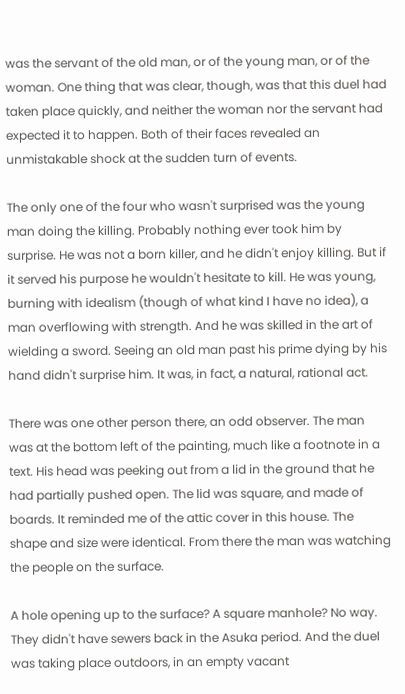was the servant of the old man, or of the young man, or of the woman. One thing that was clear, though, was that this duel had taken place quickly, and neither the woman nor the servant had expected it to happen. Both of their faces revealed an unmistakable shock at the sudden turn of events.

The only one of the four who wasn't surprised was the young man doing the killing. Probably nothing ever took him by surprise. He was not a born killer, and he didn't enjoy killing. But if it served his purpose he wouldn't hesitate to kill. He was young, burning with idealism (though of what kind I have no idea), a man overflowing with strength. And he was skilled in the art of wielding a sword. Seeing an old man past his prime dying by his hand didn't surprise him. It was, in fact, a natural, rational act.

There was one other person there, an odd observer. The man was at the bottom left of the painting, much like a footnote in a text. His head was peeking out from a lid in the ground that he had partially pushed open. The lid was square, and made of boards. It reminded me of the attic cover in this house. The shape and size were identical. From there the man was watching the people on the surface.

A hole opening up to the surface? A square manhole? No way. They didn't have sewers back in the Asuka period. And the duel was taking place outdoors, in an empty vacant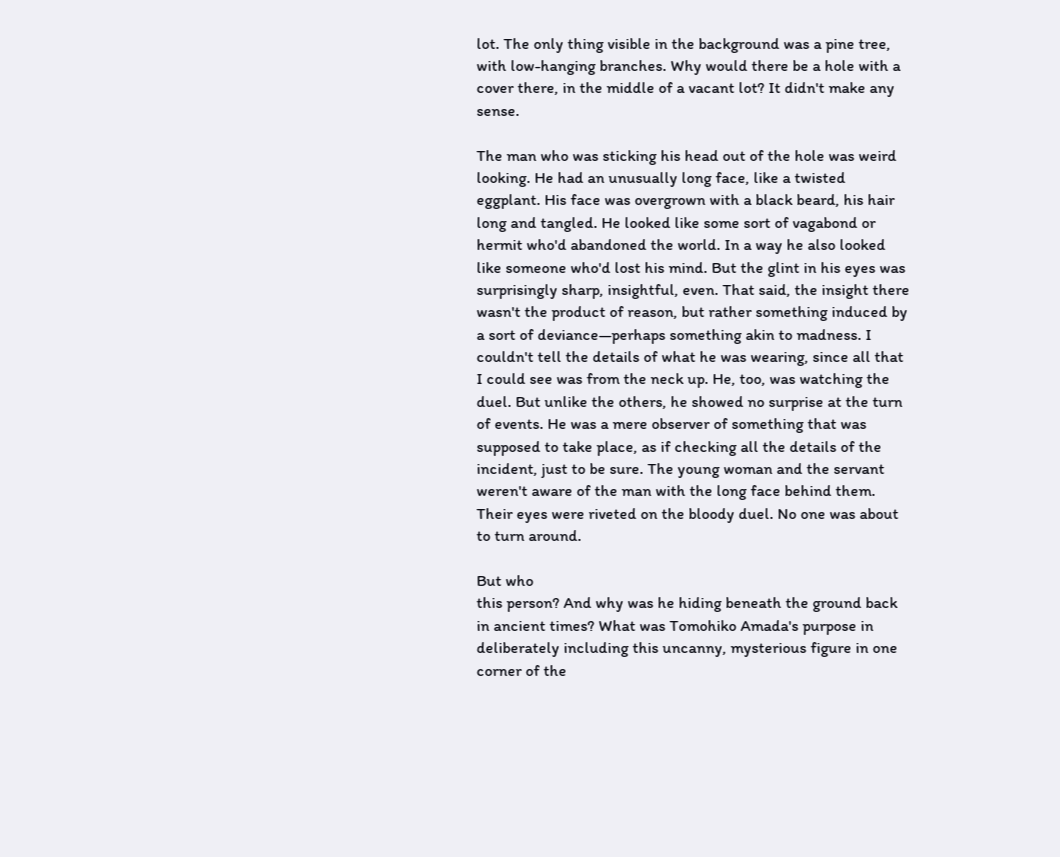lot. The only thing visible in the background was a pine tree, with low-hanging branches. Why would there be a hole with a cover there, in the middle of a vacant lot? It didn't make any sense.

The man who was sticking his head out of the hole was weird looking. He had an unusually long face, like a twisted eggplant. His face was overgrown with a black beard, his hair long and tangled. He looked like some sort of vagabond or hermit who'd abandoned the world. In a way he also looked like someone who'd lost his mind. But the glint in his eyes was surprisingly sharp, insightful, even. That said, the insight there wasn't the product of reason, but rather something induced by a sort of deviance—perhaps something akin to madness. I couldn't tell the details of what he was wearing, since all that I could see was from the neck up. He, too, was watching the duel. But unlike the others, he showed no surprise at the turn of events. He was a mere observer of something that was supposed to take place, as if checking all the details of the incident, just to be sure. The young woman and the servant weren't aware of the man with the long face behind them. Their eyes were riveted on the bloody duel. No one was about to turn around.

But who
this person? And why was he hiding beneath the ground back in ancient times? What was Tomohiko Amada's purpose in deliberately including this uncanny, mysterious figure in one corner of the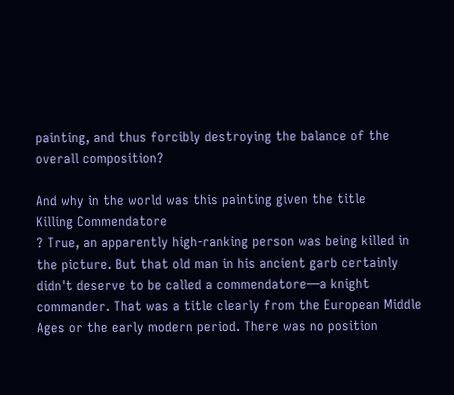painting, and thus forcibly destroying the balance of the overall composition?

And why in the world was this painting given the title
Killing Commendatore
? True, an apparently high-ranking person was being killed in the picture. But that old man in his ancient garb certainly didn't deserve to be called a commendatore—a knight commander. That was a title clearly from the European Middle Ages or the early modern period. There was no position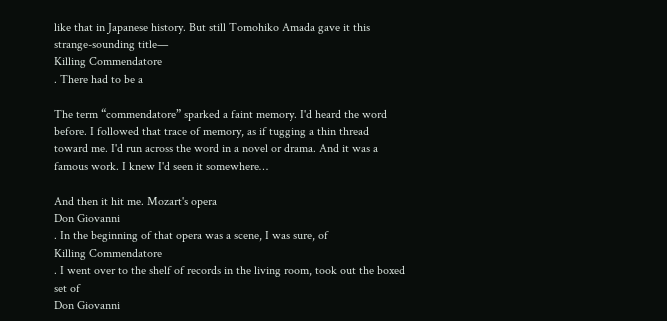like that in Japanese history. But still Tomohiko Amada gave it this strange-sounding title—
Killing Commendatore
. There had to be a

The term “commendatore” sparked a faint memory. I'd heard the word before. I followed that trace of memory, as if tugging a thin thread toward me. I'd run across the word in a novel or drama. And it was a famous work. I knew I'd seen it somewhere…

And then it hit me. Mozart's opera
Don Giovanni
. In the beginning of that opera was a scene, I was sure, of
Killing Commendatore
. I went over to the shelf of records in the living room, took out the boxed set of
Don Giovanni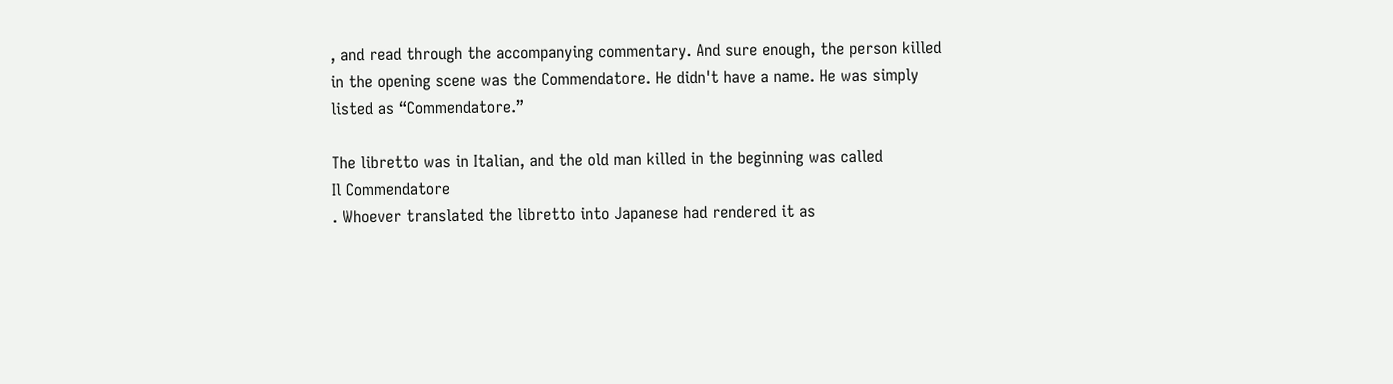, and read through the accompanying commentary. And sure enough, the person killed in the opening scene was the Commendatore. He didn't have a name. He was simply listed as “Commendatore.”

The libretto was in Italian, and the old man killed in the beginning was called
Il Commendatore
. Whoever translated the libretto into Japanese had rendered it as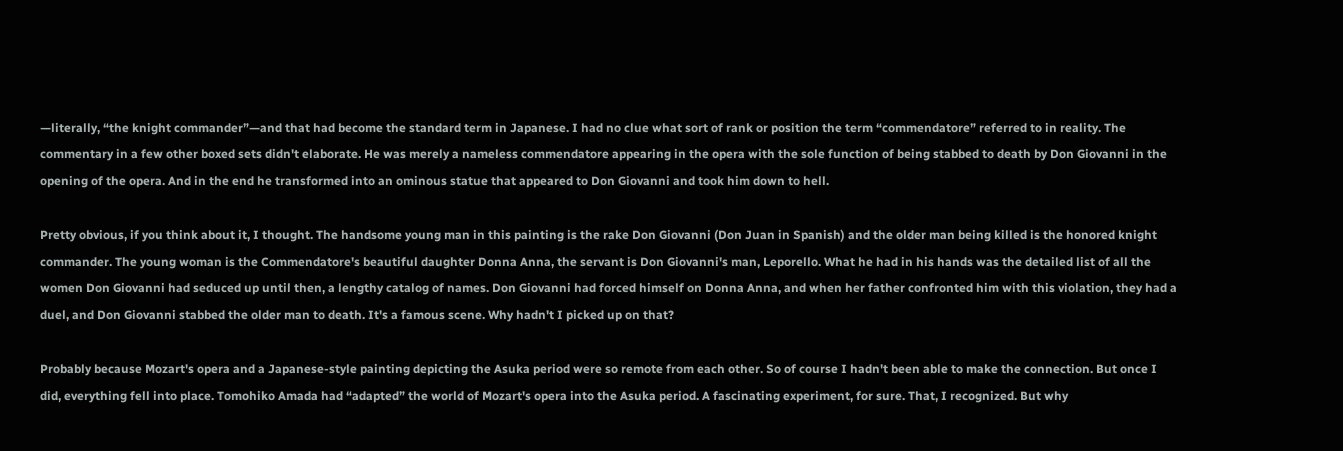—literally, “the knight commander”—and that had become the standard term in Japanese. I had no clue what sort of rank or position the term “commendatore” referred to in reality. The commentary in a few other boxed sets didn't elaborate. He was merely a nameless commendatore appearing in the opera with the sole function of being stabbed to death by Don Giovanni in the opening of the opera. And in the end he transformed into an ominous statue that appeared to Don Giovanni and took him down to hell.

Pretty obvious, if you think about it, I thought. The handsome young man in this painting is the rake Don Giovanni (Don Juan in Spanish) and the older man being killed is the honored knight commander. The young woman is the Commendatore's beautiful daughter Donna Anna, the servant is Don Giovanni's man, Leporello. What he had in his hands was the detailed list of all the women Don Giovanni had seduced up until then, a lengthy catalog of names. Don Giovanni had forced himself on Donna Anna, and when her father confronted him with this violation, they had a duel, and Don Giovanni stabbed the older man to death. It's a famous scene. Why hadn't I picked up on that?

Probably because Mozart's opera and a Japanese-style painting depicting the Asuka period were so remote from each other. So of course I hadn't been able to make the connection. But once I did, everything fell into place. Tomohiko Amada had “adapted” the world of Mozart's opera into the Asuka period. A fascinating experiment, for sure. That, I recognized. But why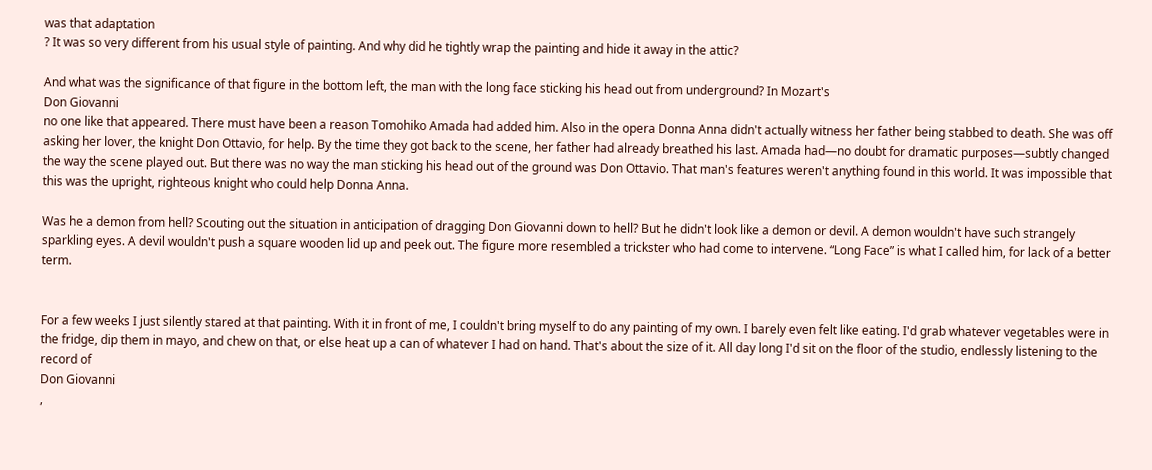was that adaptation
? It was so very different from his usual style of painting. And why did he tightly wrap the painting and hide it away in the attic?

And what was the significance of that figure in the bottom left, the man with the long face sticking his head out from underground? In Mozart's
Don Giovanni
no one like that appeared. There must have been a reason Tomohiko Amada had added him. Also in the opera Donna Anna didn't actually witness her father being stabbed to death. She was off asking her lover, the knight Don Ottavio, for help. By the time they got back to the scene, her father had already breathed his last. Amada had—no doubt for dramatic purposes—subtly changed the way the scene played out. But there was no way the man sticking his head out of the ground was Don Ottavio. That man's features weren't anything found in this world. It was impossible that this was the upright, righteous knight who could help Donna Anna.

Was he a demon from hell? Scouting out the situation in anticipation of dragging Don Giovanni down to hell? But he didn't look like a demon or devil. A demon wouldn't have such strangely sparkling eyes. A devil wouldn't push a square wooden lid up and peek out. The figure more resembled a trickster who had come to intervene. “Long Face” is what I called him, for lack of a better term.


For a few weeks I just silently stared at that painting. With it in front of me, I couldn't bring myself to do any painting of my own. I barely even felt like eating. I'd grab whatever vegetables were in the fridge, dip them in mayo, and chew on that, or else heat up a can of whatever I had on hand. That's about the size of it. All day long I'd sit on the floor of the studio, endlessly listening to the record of
Don Giovanni
,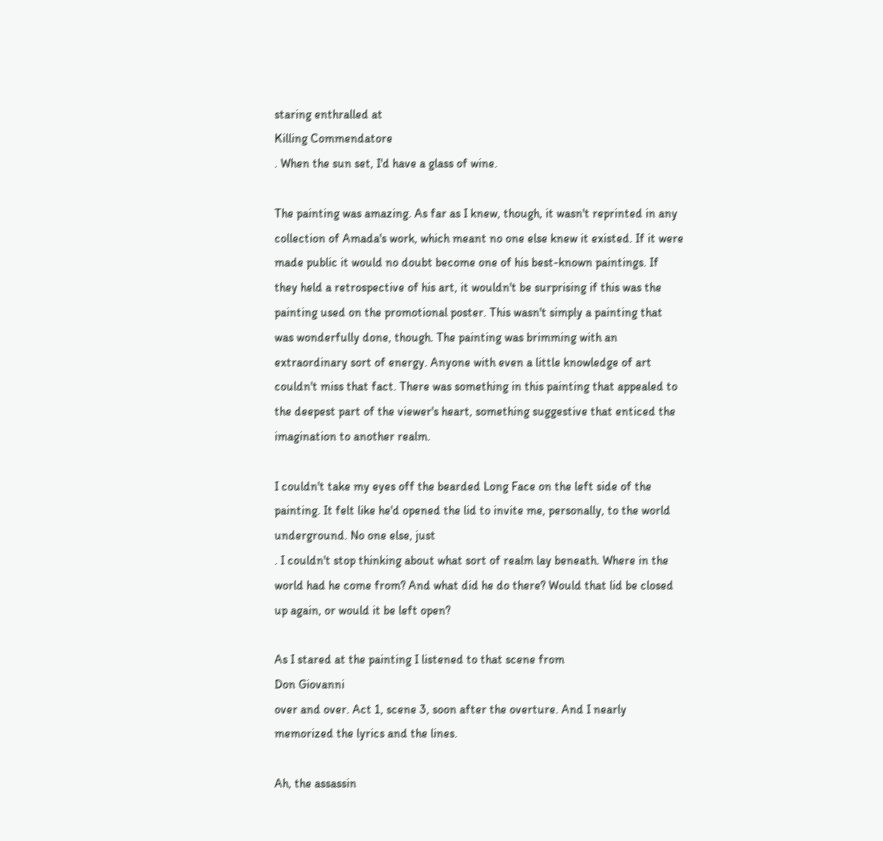staring enthralled at
Killing Commendatore
. When the sun set, I'd have a glass of wine.

The painting was amazing. As far as I knew, though, it wasn't reprinted in any collection of Amada's work, which meant no one else knew it existed. If it were made public it would no doubt become one of his best-known paintings. If they held a retrospective of his art, it wouldn't be surprising if this was the painting used on the promotional poster. This wasn't simply a painting that was wonderfully done, though. The painting was brimming with an extraordinary sort of energy. Anyone with even a little knowledge of art couldn't miss that fact. There was something in this painting that appealed to the deepest part of the viewer's heart, something suggestive that enticed the imagination to another realm.

I couldn't take my eyes off the bearded Long Face on the left side of the painting. It felt like he'd opened the lid to invite me, personally, to the world underground. No one else, just
. I couldn't stop thinking about what sort of realm lay beneath. Where in the world had he come from? And what did he do there? Would that lid be closed up again, or would it be left open?

As I stared at the painting I listened to that scene from
Don Giovanni
over and over. Act 1, scene 3, soon after the overture. And I nearly memorized the lyrics and the lines.

Ah, the assassin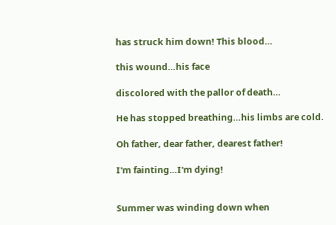has struck him down! This blood…

this wound…his face

discolored with the pallor of death…

He has stopped breathing…his limbs are cold.

Oh father, dear father, dearest father!

I'm fainting…I'm dying!


Summer was winding down when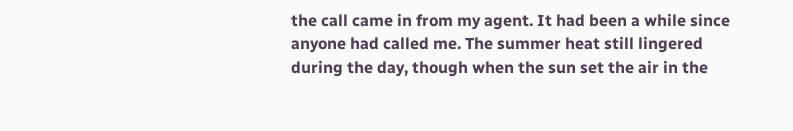the call came in from my agent. It had been a while since anyone had called me. The summer heat still lingered during the day, though when the sun set the air in the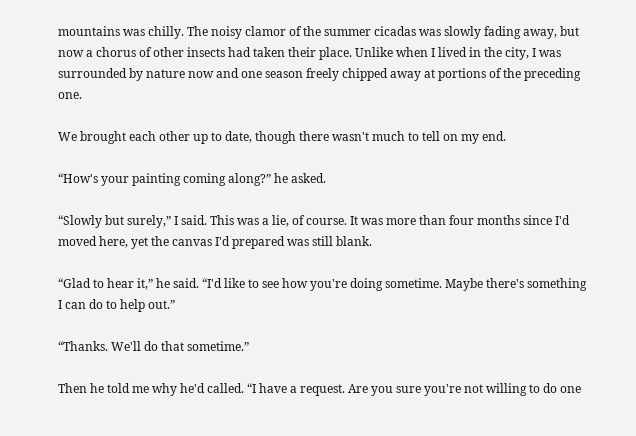mountains was chilly. The noisy clamor of the summer cicadas was slowly fading away, but now a chorus of other insects had taken their place. Unlike when I lived in the city, I was surrounded by nature now and one season freely chipped away at portions of the preceding one.

We brought each other up to date, though there wasn't much to tell on my end.

“How's your painting coming along?” he asked.

“Slowly but surely,” I said. This was a lie, of course. It was more than four months since I'd moved here, yet the canvas I'd prepared was still blank.

“Glad to hear it,” he said. “I'd like to see how you're doing sometime. Maybe there's something I can do to help out.”

“Thanks. We'll do that sometime.”

Then he told me why he'd called. “I have a request. Are you sure you're not willing to do one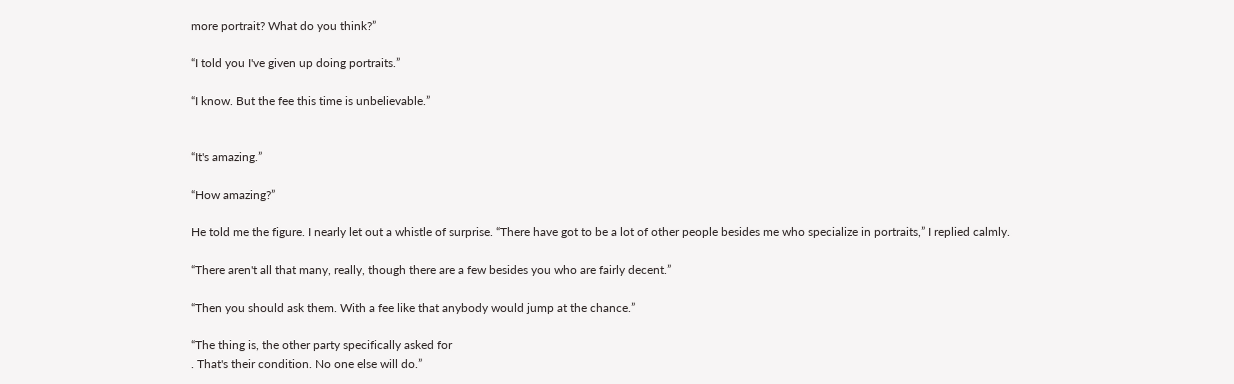more portrait? What do you think?”

“I told you I've given up doing portraits.”

“I know. But the fee this time is unbelievable.”


“It's amazing.”

“How amazing?”

He told me the figure. I nearly let out a whistle of surprise. “There have got to be a lot of other people besides me who specialize in portraits,” I replied calmly.

“There aren't all that many, really, though there are a few besides you who are fairly decent.”

“Then you should ask them. With a fee like that anybody would jump at the chance.”

“The thing is, the other party specifically asked for
. That's their condition. No one else will do.”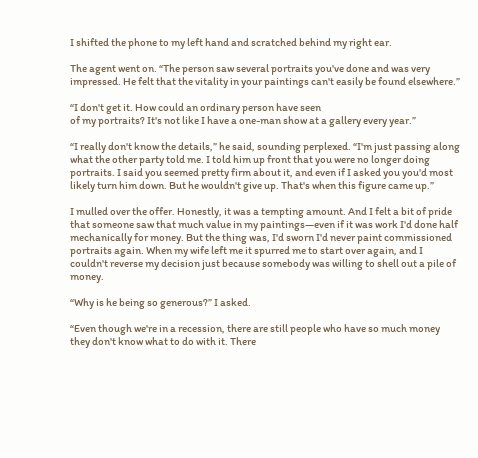I shifted the phone to my left hand and scratched behind my right ear.

The agent went on. “The person saw several portraits you've done and was very impressed. He felt that the vitality in your paintings can't easily be found elsewhere.”

“I don't get it. How could an ordinary person have seen
of my portraits? It's not like I have a one-man show at a gallery every year.”

“I really don't know the details,” he said, sounding perplexed. “I'm just passing along what the other party told me. I told him up front that you were no longer doing portraits. I said you seemed pretty firm about it, and even if I asked you you'd most likely turn him down. But he wouldn't give up. That's when this figure came up.”

I mulled over the offer. Honestly, it was a tempting amount. And I felt a bit of pride that someone saw that much value in my paintings—even if it was work I'd done half mechanically for money. But the thing was, I'd sworn I'd never paint commissioned portraits again. When my wife left me it spurred me to start over again, and I couldn't reverse my decision just because somebody was willing to shell out a pile of money.

“Why is he being so generous?” I asked.

“Even though we're in a recession, there are still people who have so much money they don't know what to do with it. There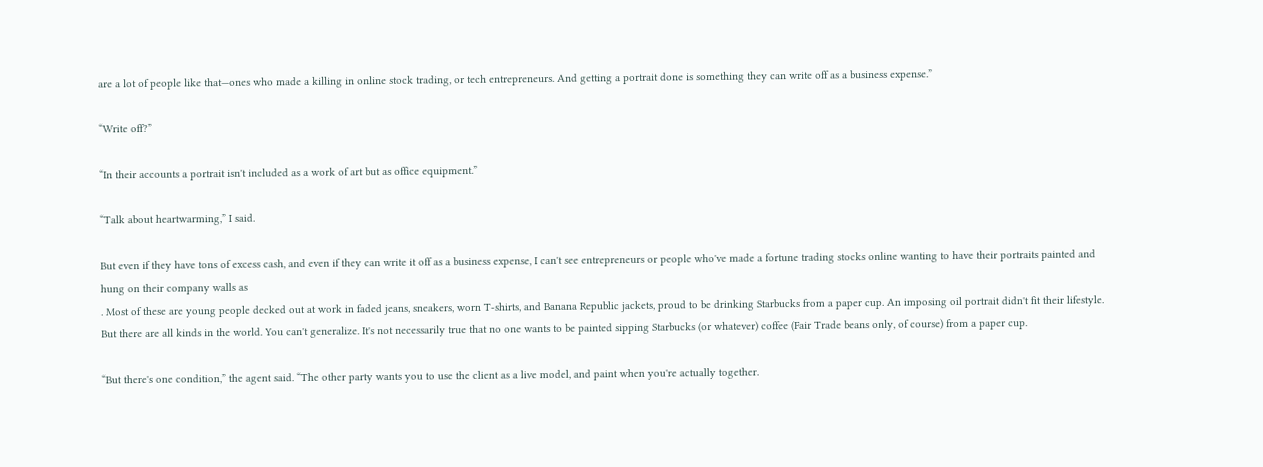are a lot of people like that—ones who made a killing in online stock trading, or tech entrepreneurs. And getting a portrait done is something they can write off as a business expense.”

“Write off?”

“In their accounts a portrait isn't included as a work of art but as office equipment.”

“Talk about heartwarming,” I said.

But even if they have tons of excess cash, and even if they can write it off as a business expense, I can't see entrepreneurs or people who've made a fortune trading stocks online wanting to have their portraits painted and hung on their company walls as
. Most of these are young people decked out at work in faded jeans, sneakers, worn T-shirts, and Banana Republic jackets, proud to be drinking Starbucks from a paper cup. An imposing oil portrait didn't fit their lifestyle. But there are all kinds in the world. You can't generalize. It's not necessarily true that no one wants to be painted sipping Starbucks (or whatever) coffee (Fair Trade beans only, of course) from a paper cup.

“But there's one condition,” the agent said. “The other party wants you to use the client as a live model, and paint when you're actually together.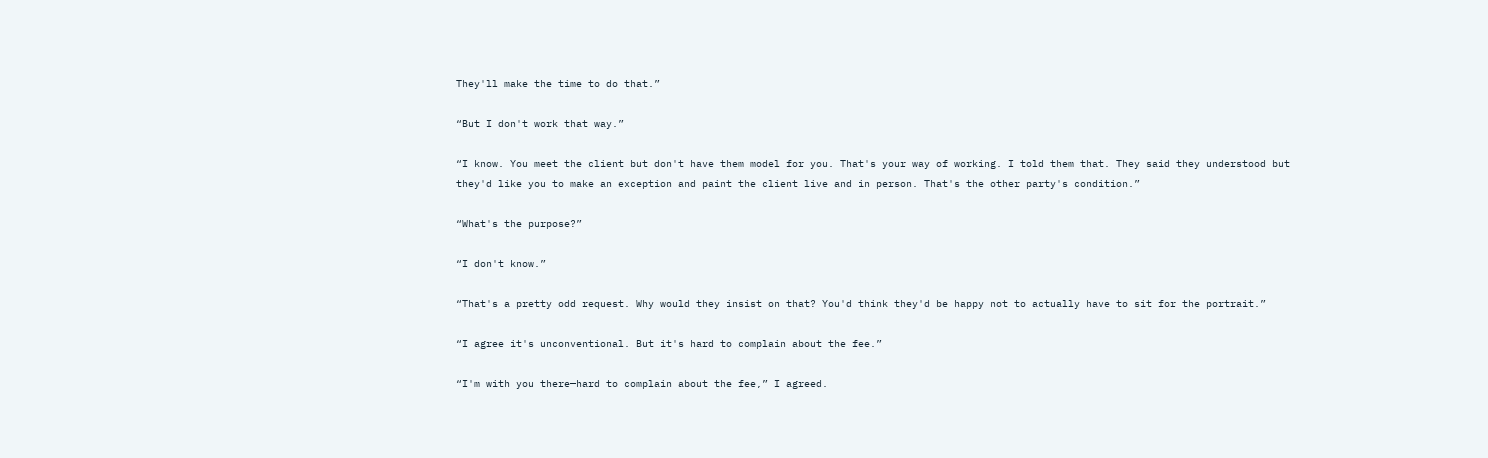They'll make the time to do that.”

“But I don't work that way.”

“I know. You meet the client but don't have them model for you. That's your way of working. I told them that. They said they understood but they'd like you to make an exception and paint the client live and in person. That's the other party's condition.”

“What's the purpose?”

“I don't know.”

“That's a pretty odd request. Why would they insist on that? You'd think they'd be happy not to actually have to sit for the portrait.”

“I agree it's unconventional. But it's hard to complain about the fee.”

“I'm with you there—hard to complain about the fee,” I agreed.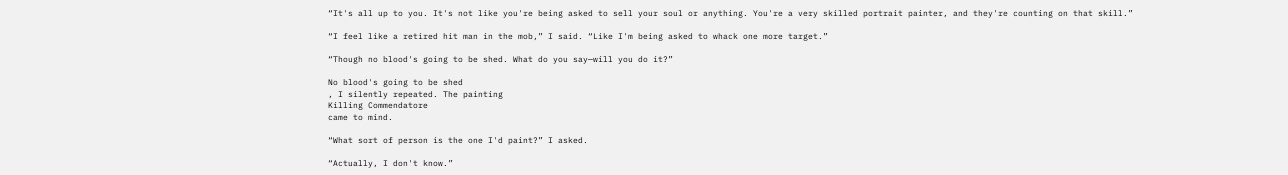“It's all up to you. It's not like you're being asked to sell your soul or anything. You're a very skilled portrait painter, and they're counting on that skill.”

“I feel like a retired hit man in the mob,” I said. “Like I'm being asked to whack one more target.”

“Though no blood's going to be shed. What do you say—will you do it?”

No blood's going to be shed
, I silently repeated. The painting
Killing Commendatore
came to mind.

“What sort of person is the one I'd paint?” I asked.

“Actually, I don't know.”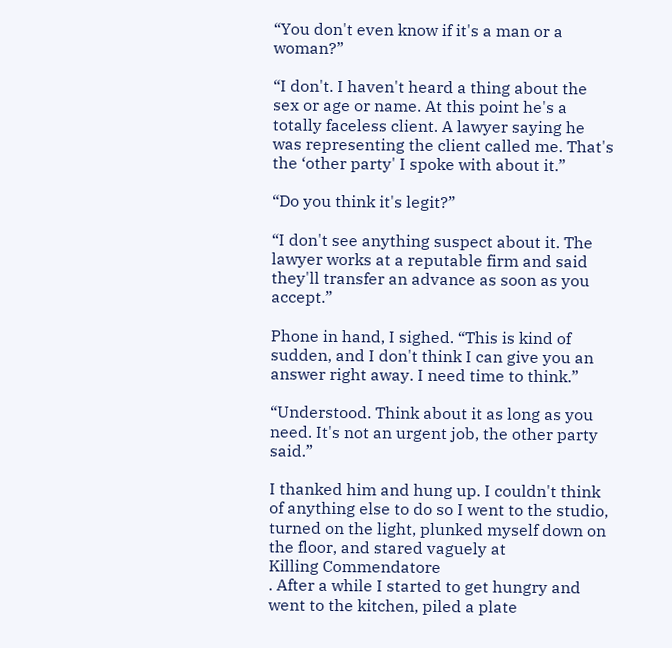“You don't even know if it's a man or a woman?”

“I don't. I haven't heard a thing about the sex or age or name. At this point he's a totally faceless client. A lawyer saying he was representing the client called me. That's the ‘other party' I spoke with about it.”

“Do you think it's legit?”

“I don't see anything suspect about it. The lawyer works at a reputable firm and said they'll transfer an advance as soon as you accept.”

Phone in hand, I sighed. “This is kind of sudden, and I don't think I can give you an answer right away. I need time to think.”

“Understood. Think about it as long as you need. It's not an urgent job, the other party said.”

I thanked him and hung up. I couldn't think of anything else to do so I went to the studio, turned on the light, plunked myself down on the floor, and stared vaguely at
Killing Commendatore
. After a while I started to get hungry and went to the kitchen, piled a plate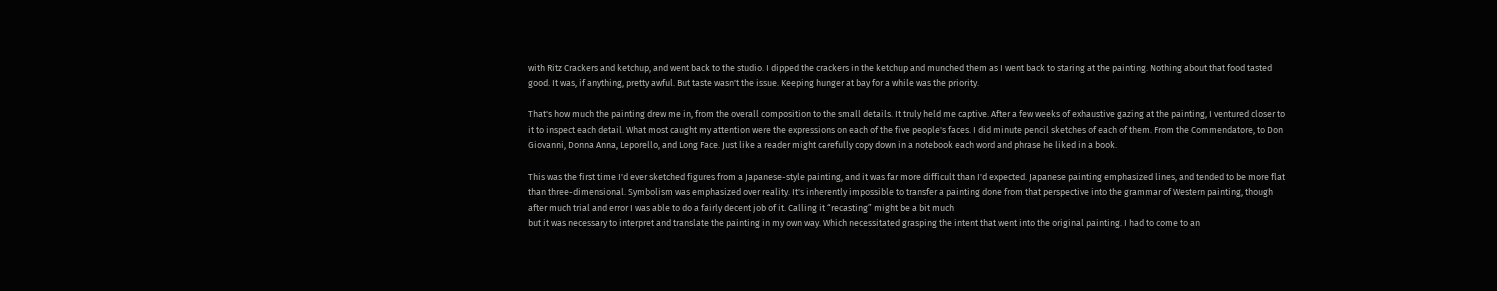with Ritz Crackers and ketchup, and went back to the studio. I dipped the crackers in the ketchup and munched them as I went back to staring at the painting. Nothing about that food tasted good. It was, if anything, pretty awful. But taste wasn't the issue. Keeping hunger at bay for a while was the priority.

That's how much the painting drew me in, from the overall composition to the small details. It truly held me captive. After a few weeks of exhaustive gazing at the painting, I ventured closer to it to inspect each detail. What most caught my attention were the expressions on each of the five people's faces. I did minute pencil sketches of each of them. From the Commendatore, to Don Giovanni, Donna Anna, Leporello, and Long Face. Just like a reader might carefully copy down in a notebook each word and phrase he liked in a book.

This was the first time I'd ever sketched figures from a Japanese-style painting, and it was far more difficult than I'd expected. Japanese painting emphasized lines, and tended to be more flat than three-dimensional. Symbolism was emphasized over reality. It's inherently impossible to transfer a painting done from that perspective into the grammar of Western painting, though after much trial and error I was able to do a fairly decent job of it. Calling it “recasting” might be a bit much
but it was necessary to interpret and translate the painting in my own way. Which necessitated grasping the intent that went into the original painting. I had to come to an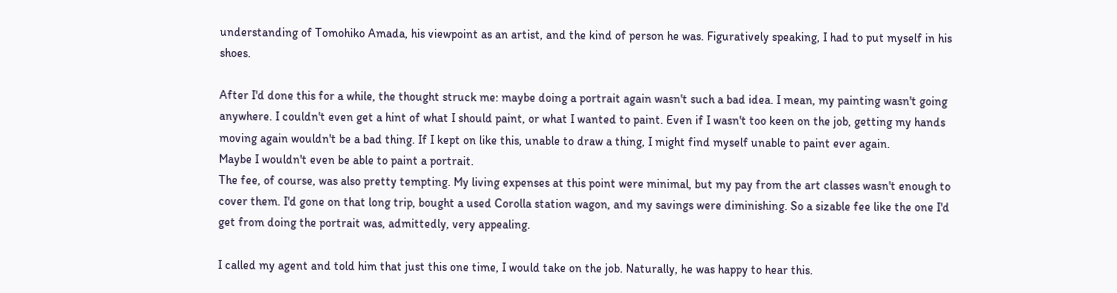understanding of Tomohiko Amada, his viewpoint as an artist, and the kind of person he was. Figuratively speaking, I had to put myself in his shoes.

After I'd done this for a while, the thought struck me: maybe doing a portrait again wasn't such a bad idea. I mean, my painting wasn't going anywhere. I couldn't even get a hint of what I should paint, or what I wanted to paint. Even if I wasn't too keen on the job, getting my hands moving again wouldn't be a bad thing. If I kept on like this, unable to draw a thing, I might find myself unable to paint ever again.
Maybe I wouldn't even be able to paint a portrait.
The fee, of course, was also pretty tempting. My living expenses at this point were minimal, but my pay from the art classes wasn't enough to cover them. I'd gone on that long trip, bought a used Corolla station wagon, and my savings were diminishing. So a sizable fee like the one I'd get from doing the portrait was, admittedly, very appealing.

I called my agent and told him that just this one time, I would take on the job. Naturally, he was happy to hear this.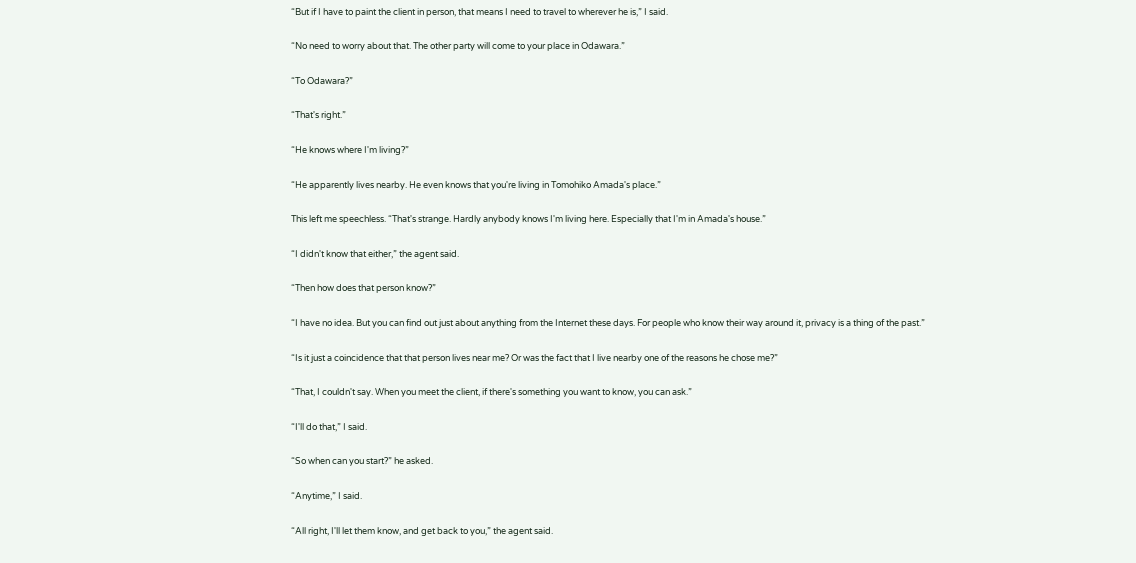“But if I have to paint the client in person, that means I need to travel to wherever he is,” I said.

“No need to worry about that. The other party will come to your place in Odawara.”

“To Odawara?”

“That's right.”

“He knows where I'm living?”

“He apparently lives nearby. He even knows that you're living in Tomohiko Amada's place.”

This left me speechless. “That's strange. Hardly anybody knows I'm living here. Especially that I'm in Amada's house.”

“I didn't know that either,” the agent said.

“Then how does that person know?”

“I have no idea. But you can find out just about anything from the Internet these days. For people who know their way around it, privacy is a thing of the past.”

“Is it just a coincidence that that person lives near me? Or was the fact that I live nearby one of the reasons he chose me?”

“That, I couldn't say. When you meet the client, if there's something you want to know, you can ask.”

“I'll do that,” I said.

“So when can you start?” he asked.

“Anytime,” I said.

“All right, I'll let them know, and get back to you,” the agent said.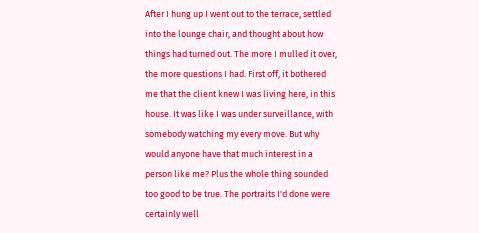After I hung up I went out to the terrace, settled into the lounge chair, and thought about how things had turned out. The more I mulled it over, the more questions I had. First off, it bothered me that the client knew I was living here, in this house. It was like I was under surveillance, with somebody watching my every move. But why would anyone have that much interest in a person like me? Plus the whole thing sounded too good to be true. The portraits I'd done were certainly well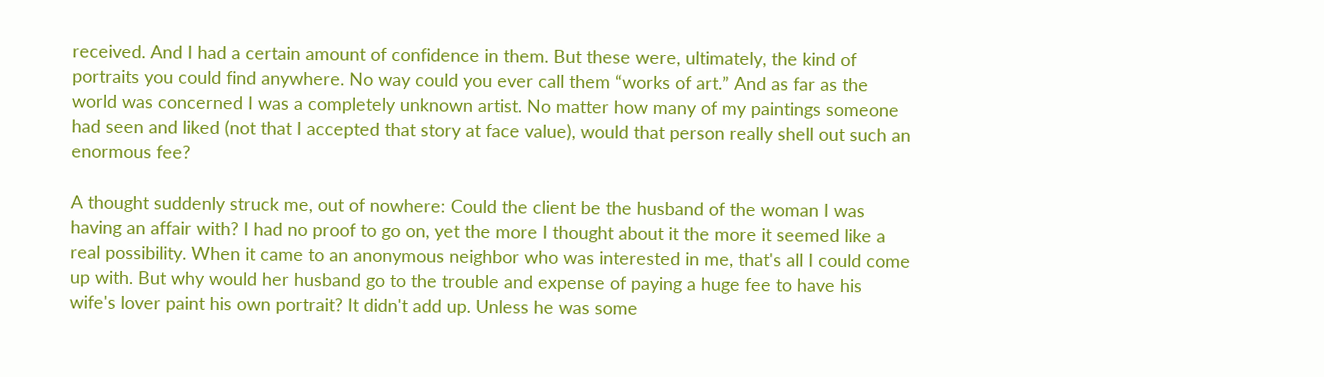received. And I had a certain amount of confidence in them. But these were, ultimately, the kind of portraits you could find anywhere. No way could you ever call them “works of art.” And as far as the world was concerned I was a completely unknown artist. No matter how many of my paintings someone had seen and liked (not that I accepted that story at face value), would that person really shell out such an enormous fee?

A thought suddenly struck me, out of nowhere: Could the client be the husband of the woman I was having an affair with? I had no proof to go on, yet the more I thought about it the more it seemed like a real possibility. When it came to an anonymous neighbor who was interested in me, that's all I could come up with. But why would her husband go to the trouble and expense of paying a huge fee to have his wife's lover paint his own portrait? It didn't add up. Unless he was some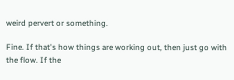weird pervert or something.

Fine. If that's how things are working out, then just go with the flow. If the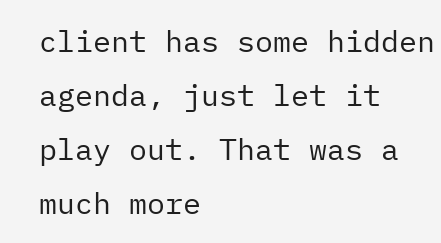client has some hidden agenda, just let it play out. That was a much more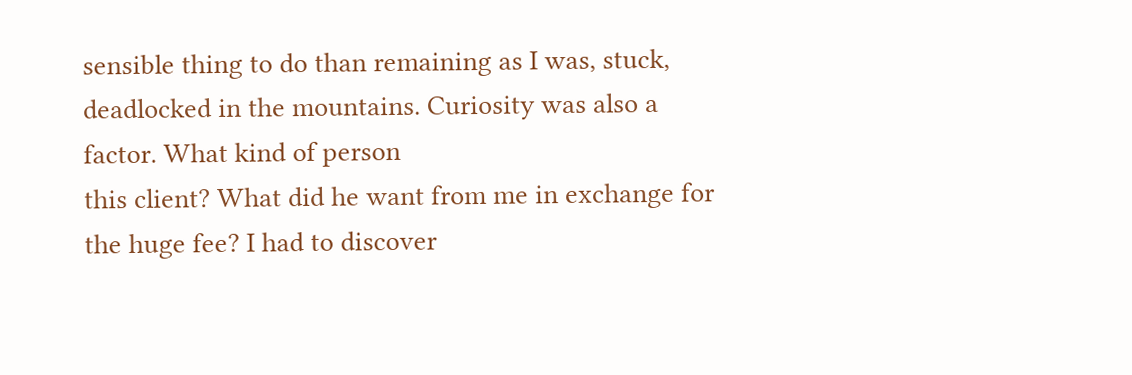sensible thing to do than remaining as I was, stuck, deadlocked in the mountains. Curiosity was also a factor. What kind of person
this client? What did he want from me in exchange for the huge fee? I had to discover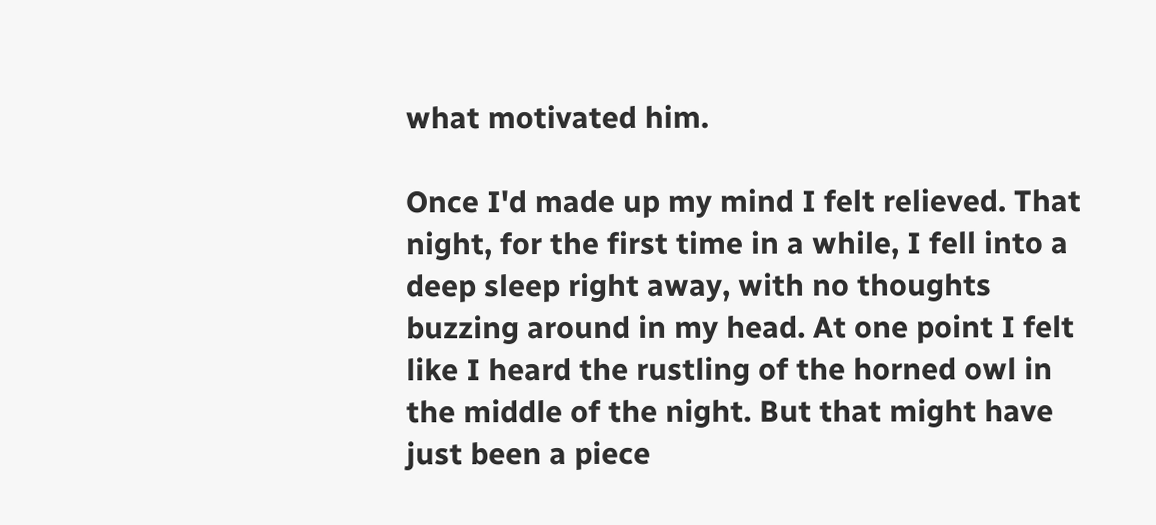what motivated him.

Once I'd made up my mind I felt relieved. That night, for the first time in a while, I fell into a deep sleep right away, with no thoughts buzzing around in my head. At one point I felt like I heard the rustling of the horned owl in the middle of the night. But that might have just been a piece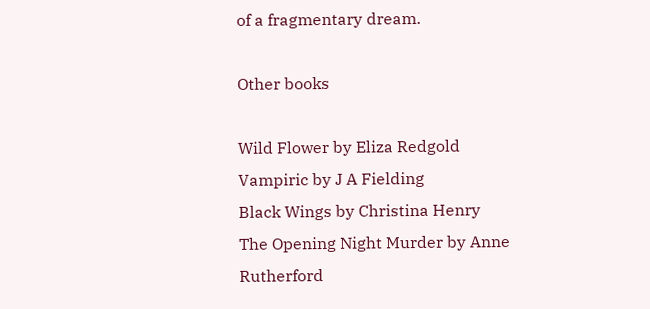of a fragmentary dream.

Other books

Wild Flower by Eliza Redgold
Vampiric by J A Fielding
Black Wings by Christina Henry
The Opening Night Murder by Anne Rutherford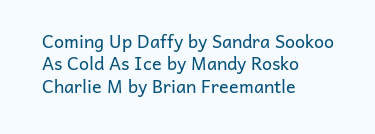Coming Up Daffy by Sandra Sookoo
As Cold As Ice by Mandy Rosko
Charlie M by Brian Freemantle